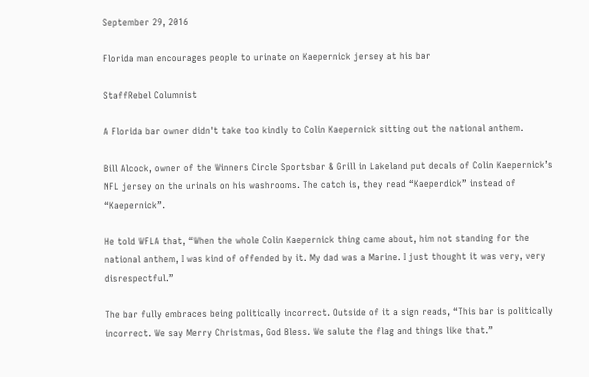September 29, 2016

Florida man encourages people to urinate on Kaepernick jersey at his bar

StaffRebel Columnist

A Florida bar owner didn't take too kindly to Colin Kaepernick sitting out the national anthem.

Bill Alcock, owner of the Winners Circle Sportsbar & Grill in Lakeland put decals of Colin Kaepernick’s NFL jersey on the urinals on his washrooms. The catch is, they read “Kaeperdick” instead of “Kaepernick”.

He told WFLA that, “When the whole Colin Kaepernick thing came about, him not standing for the national anthem, I was kind of offended by it. My dad was a Marine. I just thought it was very, very disrespectful.”

The bar fully embraces being politically incorrect. Outside of it a sign reads, “This bar is politically incorrect. We say Merry Christmas, God Bless. We salute the flag and things like that.”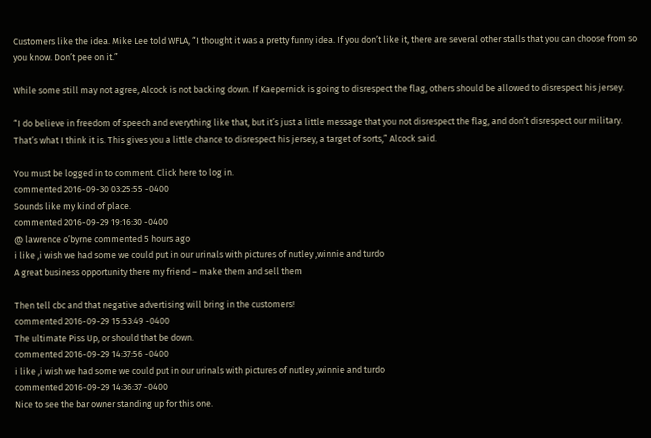Customers like the idea. Mike Lee told WFLA, “I thought it was a pretty funny idea. If you don’t like it, there are several other stalls that you can choose from so you know. Don’t pee on it.”

While some still may not agree, Alcock is not backing down. If Kaepernick is going to disrespect the flag, others should be allowed to disrespect his jersey.

“I do believe in freedom of speech and everything like that, but it’s just a little message that you not disrespect the flag, and don’t disrespect our military. That’s what I think it is. This gives you a little chance to disrespect his jersey, a target of sorts,” Alcock said.

You must be logged in to comment. Click here to log in.
commented 2016-09-30 03:25:55 -0400
Sounds like my kind of place.
commented 2016-09-29 19:16:30 -0400
@ lawrence o’byrne commented 5 hours ago
i like ,i wish we had some we could put in our urinals with pictures of nutley ,winnie and turdo
A great business opportunity there my friend – make them and sell them

Then tell cbc and that negative advertising will bring in the customers!
commented 2016-09-29 15:53:49 -0400
The ultimate Piss Up, or should that be down.
commented 2016-09-29 14:37:56 -0400
i like ,i wish we had some we could put in our urinals with pictures of nutley ,winnie and turdo
commented 2016-09-29 14:36:37 -0400
Nice to see the bar owner standing up for this one.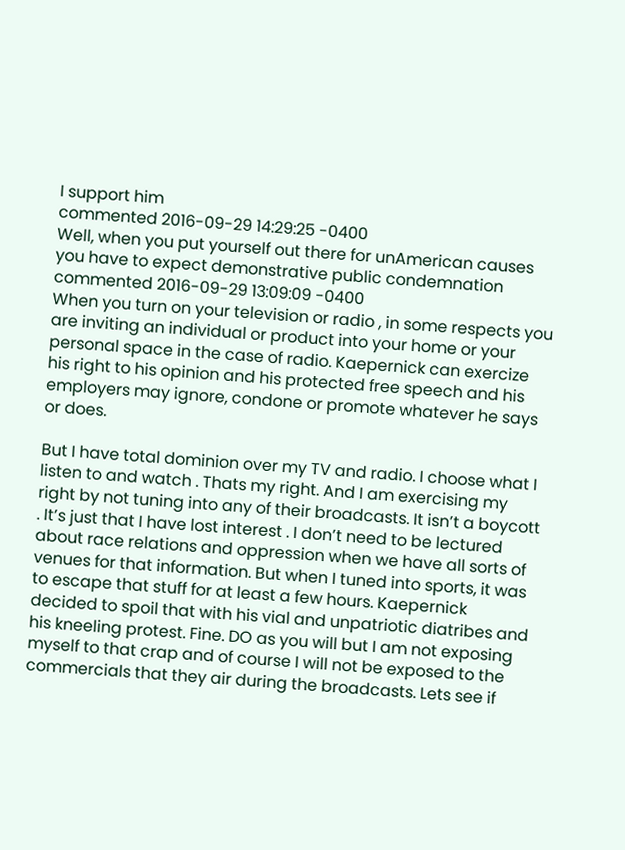I support him
commented 2016-09-29 14:29:25 -0400
Well, when you put yourself out there for unAmerican causes you have to expect demonstrative public condemnation
commented 2016-09-29 13:09:09 -0400
When you turn on your television or radio , in some respects you are inviting an individual or product into your home or your personal space in the case of radio. Kaepernick can exercize his right to his opinion and his protected free speech and his employers may ignore, condone or promote whatever he says or does.

But I have total dominion over my TV and radio. I choose what I listen to and watch . Thats my right. And I am exercising my right by not tuning into any of their broadcasts. It isn’t a boycott . It’s just that I have lost interest . I don’t need to be lectured about race relations and oppression when we have all sorts of venues for that information. But when I tuned into sports, it was to escape that stuff for at least a few hours. Kaepernick decided to spoil that with his vial and unpatriotic diatribes and his kneeling protest. Fine. DO as you will but I am not exposing myself to that crap and of course I will not be exposed to the commercials that they air during the broadcasts. Lets see if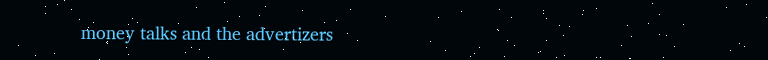money talks and the advertizers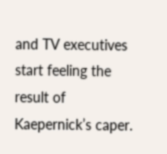and TV executives start feeling the result of Kaepernick’s caper.